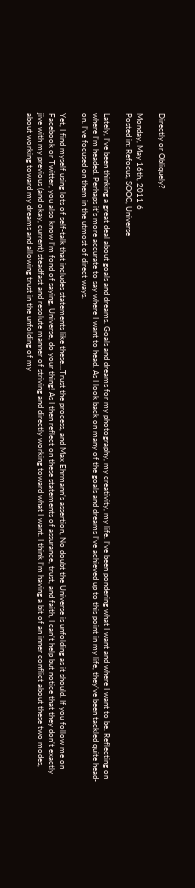Directly or Obliquely?

Monday, May 16th, 2011 6
Posted in: Refocus, SOOC, Universe

Lately, I’ve been thinking a great deal about goals and dreams. Goals and dreams for my photography, my creativity, my life. I’ve been pondering what I want and where I want to be. Reflecting on where I’m headed. Perhaps it’s more accurate to say where I want to head. As I look back on many of the goals and dreams I’ve achieved up to this point in my life, they’ve been tackled quite head-on. I’ve focused on them in the utmost of direct ways.

Yet, I find myself using lots of self-talk that includes statements like these…Trust the process, and Max Ehrmann’s assertion, No doubt the Universe is unfolding as it should. If you follow me on Facebook or Twitter, you also know I’m fond of saying, Universe, do your thing! As I then reflect on these statements of assurance, trust, and faith, I can’t help but notice that they don’t exactly jive with my previous (and okay, current) steadfast and resolute manner of striving and directly working toward what I want. I think I’m having a bit of an inner conflict about these two modes, about working toward my dreams and allowing trust in the unfolding of my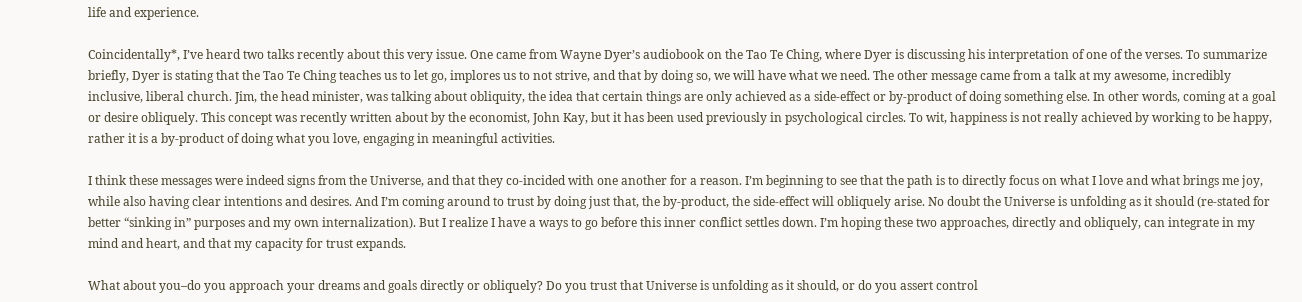life and experience.

Coincidentally*, I’ve heard two talks recently about this very issue. One came from Wayne Dyer’s audiobook on the Tao Te Ching, where Dyer is discussing his interpretation of one of the verses. To summarize briefly, Dyer is stating that the Tao Te Ching teaches us to let go, implores us to not strive, and that by doing so, we will have what we need. The other message came from a talk at my awesome, incredibly inclusive, liberal church. Jim, the head minister, was talking about obliquity, the idea that certain things are only achieved as a side-effect or by-product of doing something else. In other words, coming at a goal or desire obliquely. This concept was recently written about by the economist, John Kay, but it has been used previously in psychological circles. To wit, happiness is not really achieved by working to be happy, rather it is a by-product of doing what you love, engaging in meaningful activities.

I think these messages were indeed signs from the Universe, and that they co-incided with one another for a reason. I’m beginning to see that the path is to directly focus on what I love and what brings me joy, while also having clear intentions and desires. And I’m coming around to trust by doing just that, the by-product, the side-effect will obliquely arise. No doubt the Universe is unfolding as it should (re-stated for better “sinking in” purposes and my own internalization). But I realize I have a ways to go before this inner conflict settles down. I’m hoping these two approaches, directly and obliquely, can integrate in my mind and heart, and that my capacity for trust expands.

What about you–do you approach your dreams and goals directly or obliquely? Do you trust that Universe is unfolding as it should, or do you assert control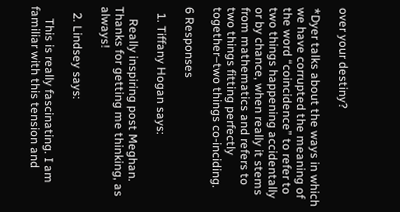over your destiny?

*Dyer talks about the ways in which we have corrupted the meaning of the word “coincidence” to refer to two things happening accidentally or by chance, when really it stems from mathematics and refers to two things fitting perfectly together–two things co-inciding.

6 Responses

  1. Tiffany Hogan says:

    Really inspiring post Meghan. Thanks for getting me thinking, as always!

  2. Lindsey says:

    This is really fascinating. I am familiar with this tension and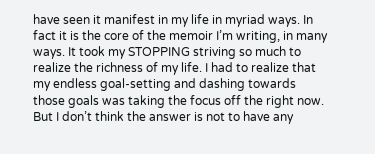have seen it manifest in my life in myriad ways. In fact it is the core of the memoir I’m writing, in many ways. It took my STOPPING striving so much to realize the richness of my life. I had to realize that my endless goal-setting and dashing towards those goals was taking the focus off the right now. But I don’t think the answer is not to have any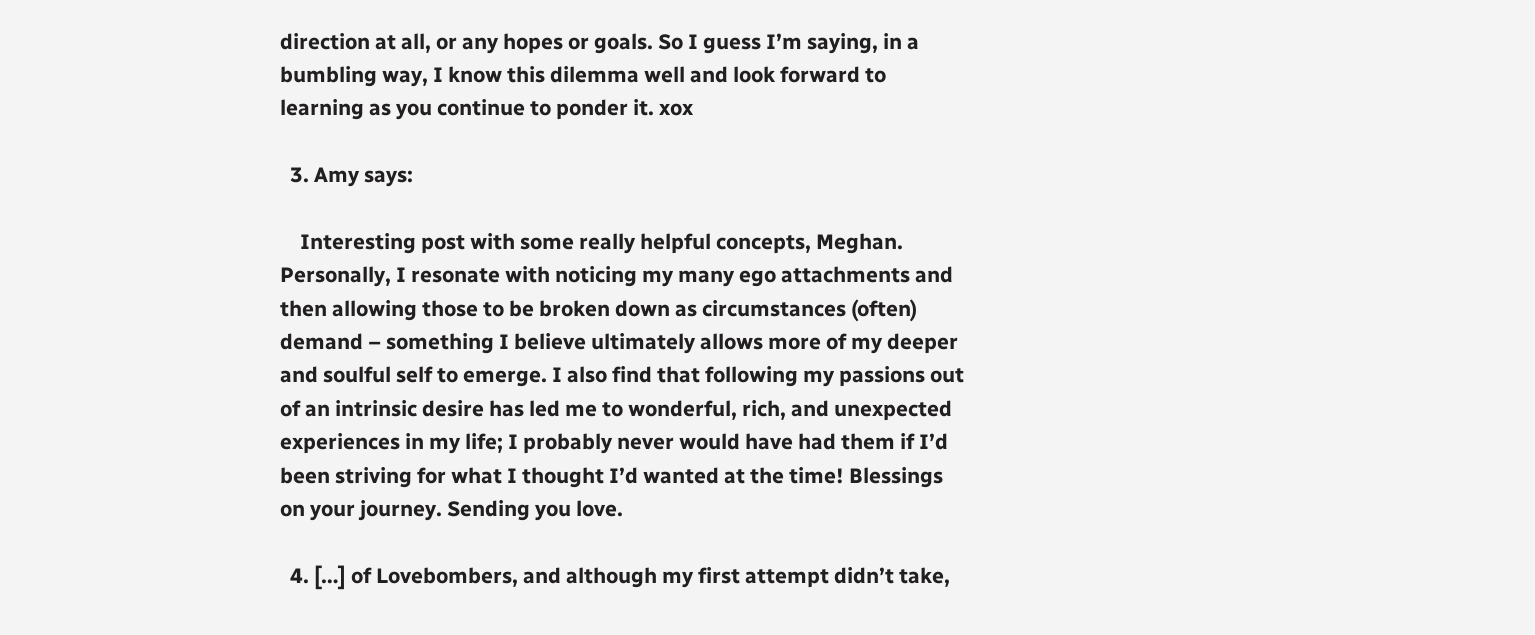direction at all, or any hopes or goals. So I guess I’m saying, in a bumbling way, I know this dilemma well and look forward to learning as you continue to ponder it. xox

  3. Amy says:

    Interesting post with some really helpful concepts, Meghan. Personally, I resonate with noticing my many ego attachments and then allowing those to be broken down as circumstances (often) demand – something I believe ultimately allows more of my deeper and soulful self to emerge. I also find that following my passions out of an intrinsic desire has led me to wonderful, rich, and unexpected experiences in my life; I probably never would have had them if I’d been striving for what I thought I’d wanted at the time! Blessings on your journey. Sending you love.

  4. […] of Lovebombers, and although my first attempt didn’t take,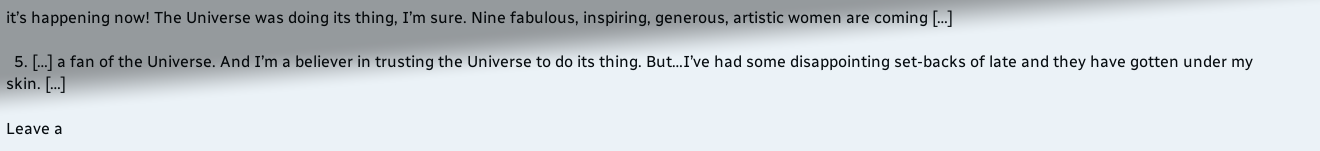it’s happening now! The Universe was doing its thing, I’m sure. Nine fabulous, inspiring, generous, artistic women are coming […]

  5. […] a fan of the Universe. And I’m a believer in trusting the Universe to do its thing. But…I’ve had some disappointing set-backs of late and they have gotten under my skin. […]

Leave a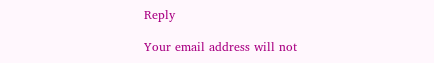Reply

Your email address will not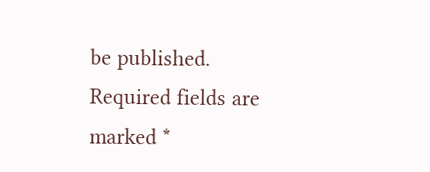be published. Required fields are marked *